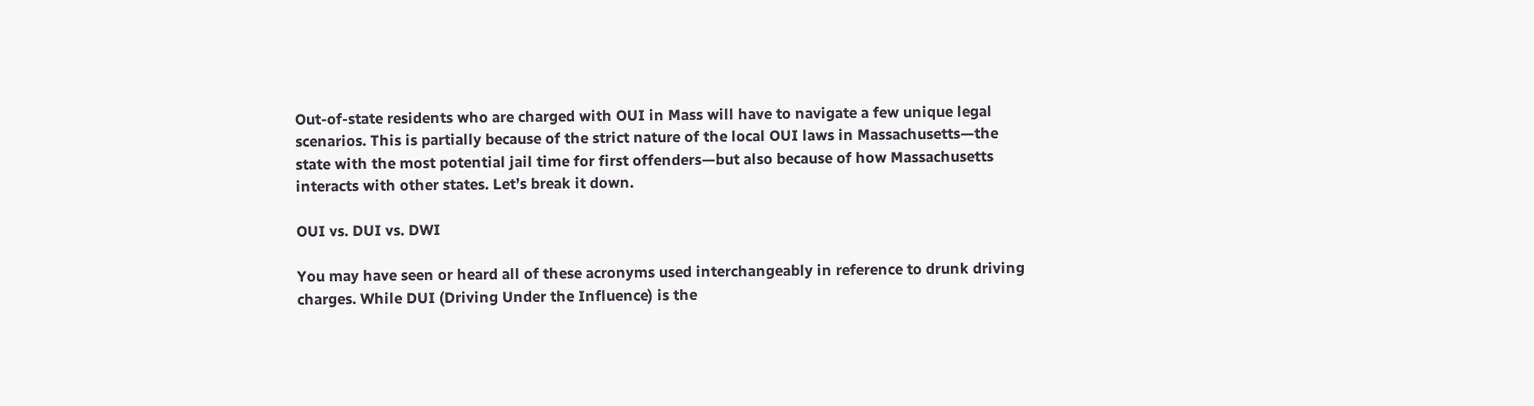Out-of-state residents who are charged with OUI in Mass will have to navigate a few unique legal scenarios. This is partially because of the strict nature of the local OUI laws in Massachusetts—the state with the most potential jail time for first offenders—but also because of how Massachusetts interacts with other states. Let’s break it down.

OUI vs. DUI vs. DWI

You may have seen or heard all of these acronyms used interchangeably in reference to drunk driving charges. While DUI (Driving Under the Influence) is the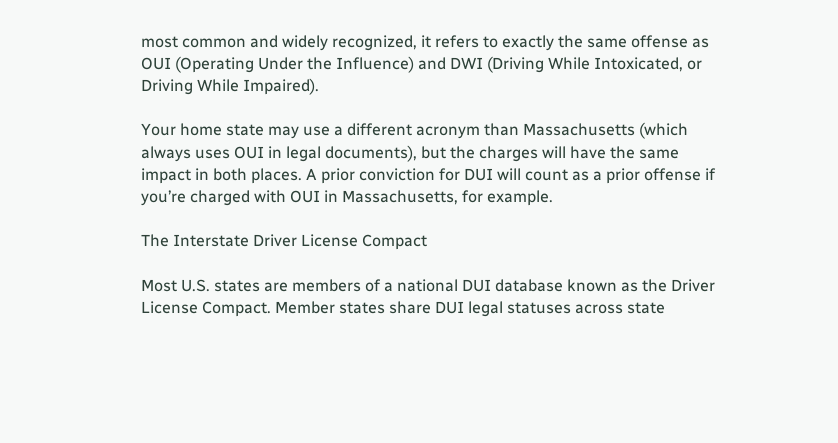most common and widely recognized, it refers to exactly the same offense as OUI (Operating Under the Influence) and DWI (Driving While Intoxicated, or Driving While Impaired).

Your home state may use a different acronym than Massachusetts (which always uses OUI in legal documents), but the charges will have the same impact in both places. A prior conviction for DUI will count as a prior offense if you’re charged with OUI in Massachusetts, for example.

The Interstate Driver License Compact

Most U.S. states are members of a national DUI database known as the Driver License Compact. Member states share DUI legal statuses across state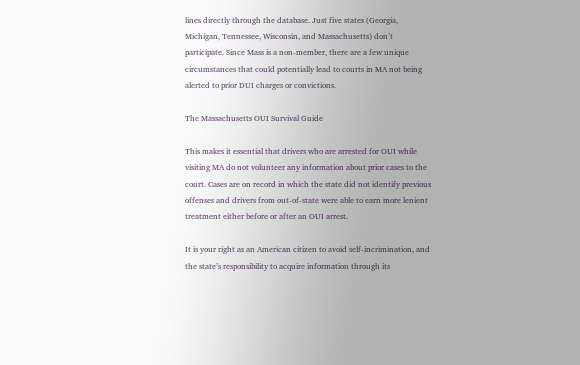lines directly through the database. Just five states (Georgia, Michigan, Tennessee, Wisconsin, and Massachusetts) don’t participate. Since Mass is a non-member, there are a few unique circumstances that could potentially lead to courts in MA not being alerted to prior DUI charges or convictions.

The Massachusetts OUI Survival Guide

This makes it essential that drivers who are arrested for OUI while visiting MA do not volunteer any information about prior cases to the court. Cases are on record in which the state did not identify previous offenses and drivers from out-of-state were able to earn more lenient treatment either before or after an OUI arrest.

It is your right as an American citizen to avoid self-incrimination, and the state’s responsibility to acquire information through its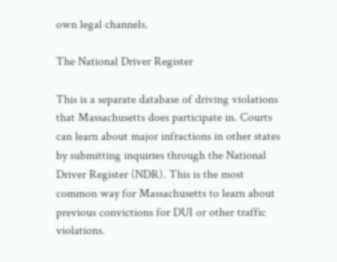own legal channels.

The National Driver Register

This is a separate database of driving violations that Massachusetts does participate in. Courts can learn about major infractions in other states by submitting inquiries through the National Driver Register (NDR). This is the most common way for Massachusetts to learn about previous convictions for DUI or other traffic violations.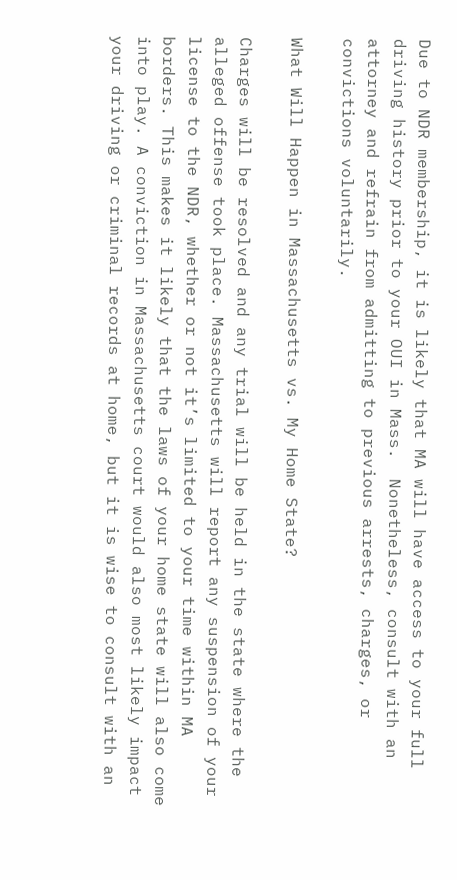Due to NDR membership, it is likely that MA will have access to your full driving history prior to your OUI in Mass.  Nonetheless, consult with an attorney and refrain from admitting to previous arrests, charges, or convictions voluntarily.

What Will Happen in Massachusetts vs. My Home State?

Charges will be resolved and any trial will be held in the state where the alleged offense took place. Massachusetts will report any suspension of your license to the NDR, whether or not it’s limited to your time within MA borders. This makes it likely that the laws of your home state will also come into play. A conviction in Massachusetts court would also most likely impact your driving or criminal records at home, but it is wise to consult with an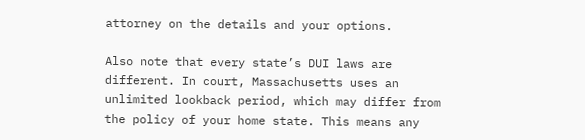attorney on the details and your options.

Also note that every state’s DUI laws are different. In court, Massachusetts uses an unlimited lookback period, which may differ from the policy of your home state. This means any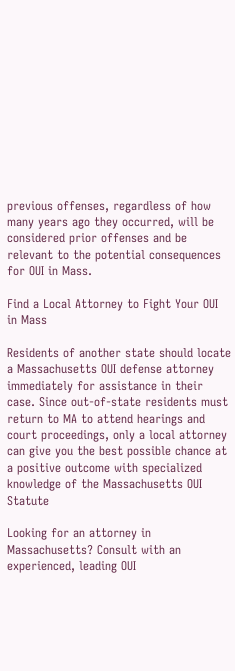previous offenses, regardless of how many years ago they occurred, will be considered prior offenses and be relevant to the potential consequences for OUI in Mass.

Find a Local Attorney to Fight Your OUI in Mass

Residents of another state should locate a Massachusetts OUI defense attorney immediately for assistance in their case. Since out-of-state residents must return to MA to attend hearings and court proceedings, only a local attorney can give you the best possible chance at a positive outcome with specialized knowledge of the Massachusetts OUI Statute

Looking for an attorney in Massachusetts? Consult with an experienced, leading OUI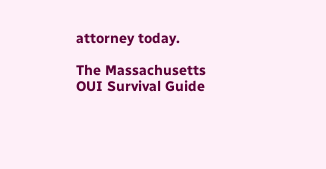attorney today.

The Massachusetts OUI Survival Guide